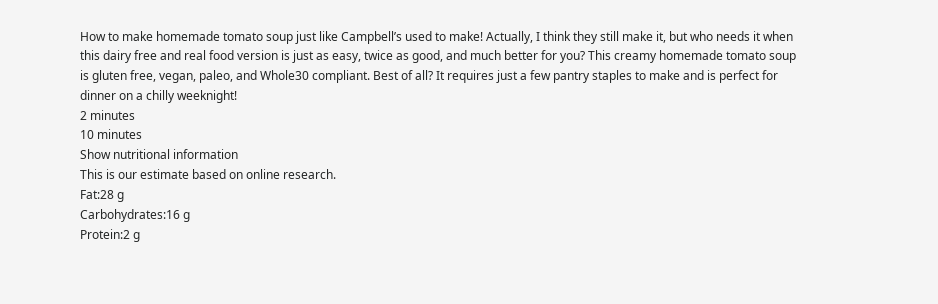How to make homemade tomato soup just like Campbell’s used to make! Actually, I think they still make it, but who needs it when this dairy free and real food version is just as easy, twice as good, and much better for you? This creamy homemade tomato soup is gluten free, vegan, paleo, and Whole30 compliant. Best of all? It requires just a few pantry staples to make and is perfect for dinner on a chilly weeknight!
2 minutes
10 minutes
Show nutritional information
This is our estimate based on online research.
Fat:28 g
Carbohydrates:16 g
Protein:2 g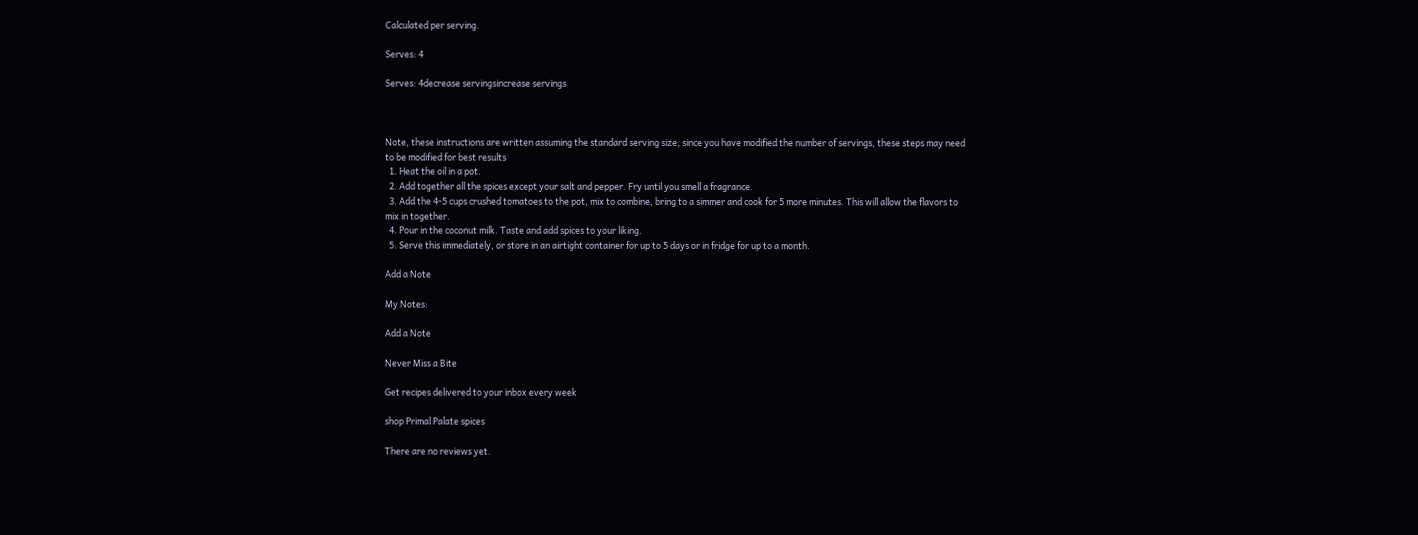Calculated per serving.

Serves: 4

Serves: 4decrease servingsincrease servings



Note, these instructions are written assuming the standard serving size, since you have modified the number of servings, these steps may need to be modified for best results
  1. Heat the oil in a pot.
  2. Add together all the spices except your salt and pepper. Fry until you smell a fragrance.
  3. Add the 4-5 cups crushed tomatoes to the pot, mix to combine, bring to a simmer and cook for 5 more minutes. This will allow the flavors to mix in together.
  4. Pour in the coconut milk. Taste and add spices to your liking.
  5. Serve this immediately, or store in an airtight container for up to 5 days or in fridge for up to a month.

Add a Note

My Notes:

Add a Note

Never Miss a Bite

Get recipes delivered to your inbox every week

shop Primal Palate spices

There are no reviews yet.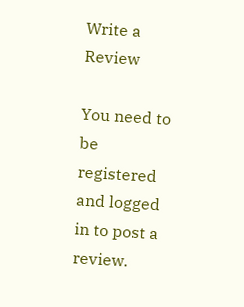Write a Review

You need to be registered and logged in to post a review.